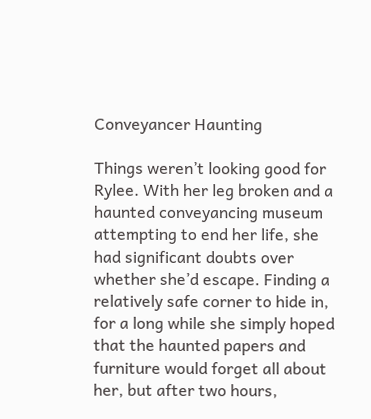Conveyancer Haunting

Things weren’t looking good for Rylee. With her leg broken and a haunted conveyancing museum attempting to end her life, she had significant doubts over whether she’d escape. Finding a relatively safe corner to hide in, for a long while she simply hoped that the haunted papers and furniture would forget all about her, but after two hours,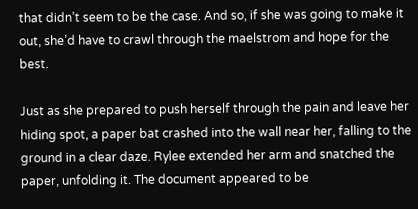that didn’t seem to be the case. And so, if she was going to make it out, she’d have to crawl through the maelstrom and hope for the best.

Just as she prepared to push herself through the pain and leave her hiding spot, a paper bat crashed into the wall near her, falling to the ground in a clear daze. Rylee extended her arm and snatched the paper, unfolding it. The document appeared to be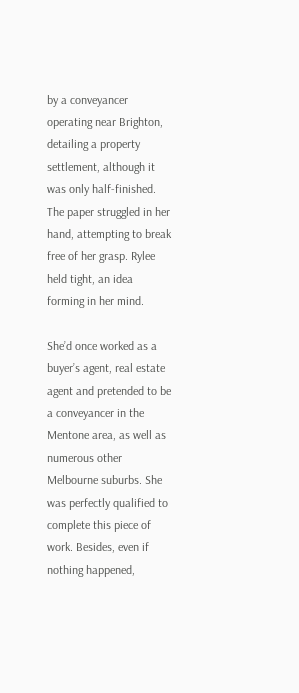by a conveyancer operating near Brighton, detailing a property settlement, although it was only half-finished. The paper struggled in her hand, attempting to break free of her grasp. Rylee held tight, an idea forming in her mind.

She’d once worked as a buyer’s agent, real estate agent and pretended to be a conveyancer in the Mentone area, as well as numerous other Melbourne suburbs. She was perfectly qualified to complete this piece of work. Besides, even if nothing happened,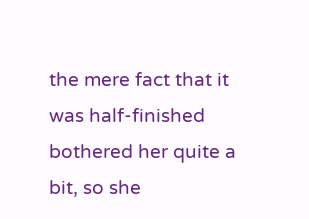the mere fact that it was half-finished bothered her quite a bit, so she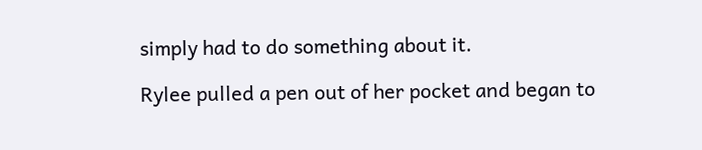simply had to do something about it.

Rylee pulled a pen out of her pocket and began to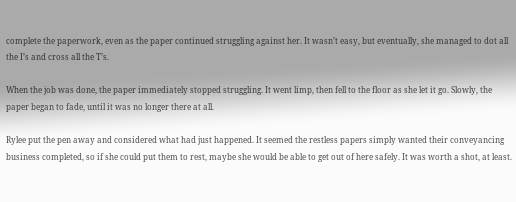complete the paperwork, even as the paper continued struggling against her. It wasn’t easy, but eventually, she managed to dot all the I’s and cross all the T’s.

When the job was done, the paper immediately stopped struggling. It went limp, then fell to the floor as she let it go. Slowly, the paper began to fade, until it was no longer there at all.

Rylee put the pen away and considered what had just happened. It seemed the restless papers simply wanted their conveyancing business completed, so if she could put them to rest, maybe she would be able to get out of here safely. It was worth a shot, at least.